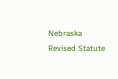Nebraska Revised Statute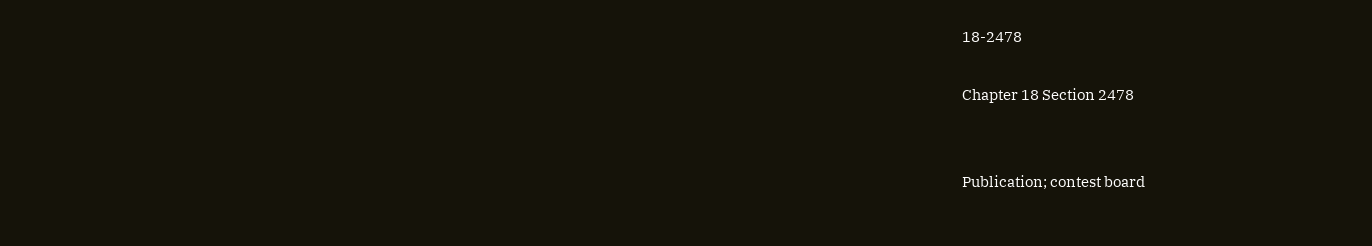18-2478

Chapter 18 Section 2478


Publication; contest board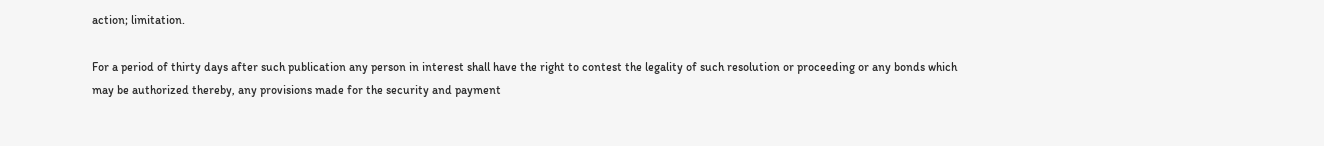action; limitation.

For a period of thirty days after such publication any person in interest shall have the right to contest the legality of such resolution or proceeding or any bonds which may be authorized thereby, any provisions made for the security and payment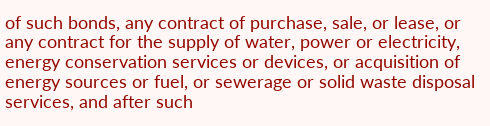of such bonds, any contract of purchase, sale, or lease, or any contract for the supply of water, power or electricity, energy conservation services or devices, or acquisition of energy sources or fuel, or sewerage or solid waste disposal services, and after such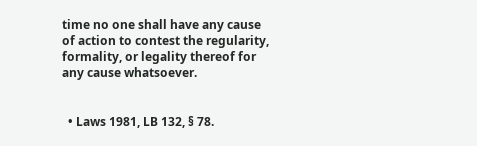time no one shall have any cause of action to contest the regularity, formality, or legality thereof for any cause whatsoever.


  • Laws 1981, LB 132, § 78.